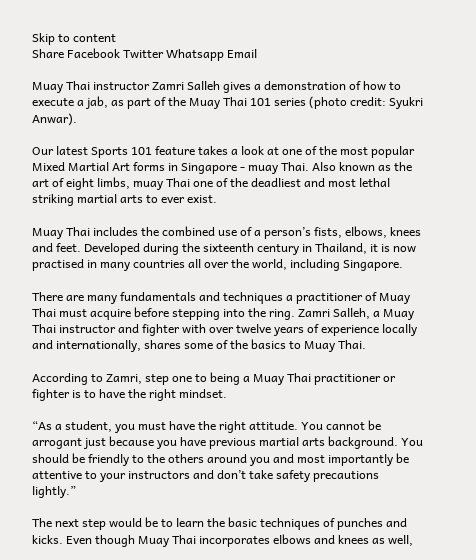Skip to content
Share Facebook Twitter Whatsapp Email

Muay Thai instructor Zamri Salleh gives a demonstration of how to execute a jab, as part of the Muay Thai 101 series (photo credit: Syukri Anwar).

Our latest Sports 101 feature takes a look at one of the most popular Mixed Martial Art forms in Singapore - muay Thai. Also known as the art of eight limbs, muay Thai one of the deadliest and most lethal striking martial arts to ever exist.

Muay Thai includes the combined use of a person’s fists, elbows, knees and feet. Developed during the sixteenth century in Thailand, it is now practised in many countries all over the world, including Singapore.

There are many fundamentals and techniques a practitioner of Muay Thai must acquire before stepping into the ring. Zamri Salleh, a Muay Thai instructor and fighter with over twelve years of experience locally and internationally, shares some of the basics to Muay Thai.

According to Zamri, step one to being a Muay Thai practitioner or fighter is to have the right mindset.

“As a student, you must have the right attitude. You cannot be arrogant just because you have previous martial arts background. You should be friendly to the others around you and most importantly be attentive to your instructors and don’t take safety precautions lightly.”

The next step would be to learn the basic techniques of punches and kicks. Even though Muay Thai incorporates elbows and knees as well,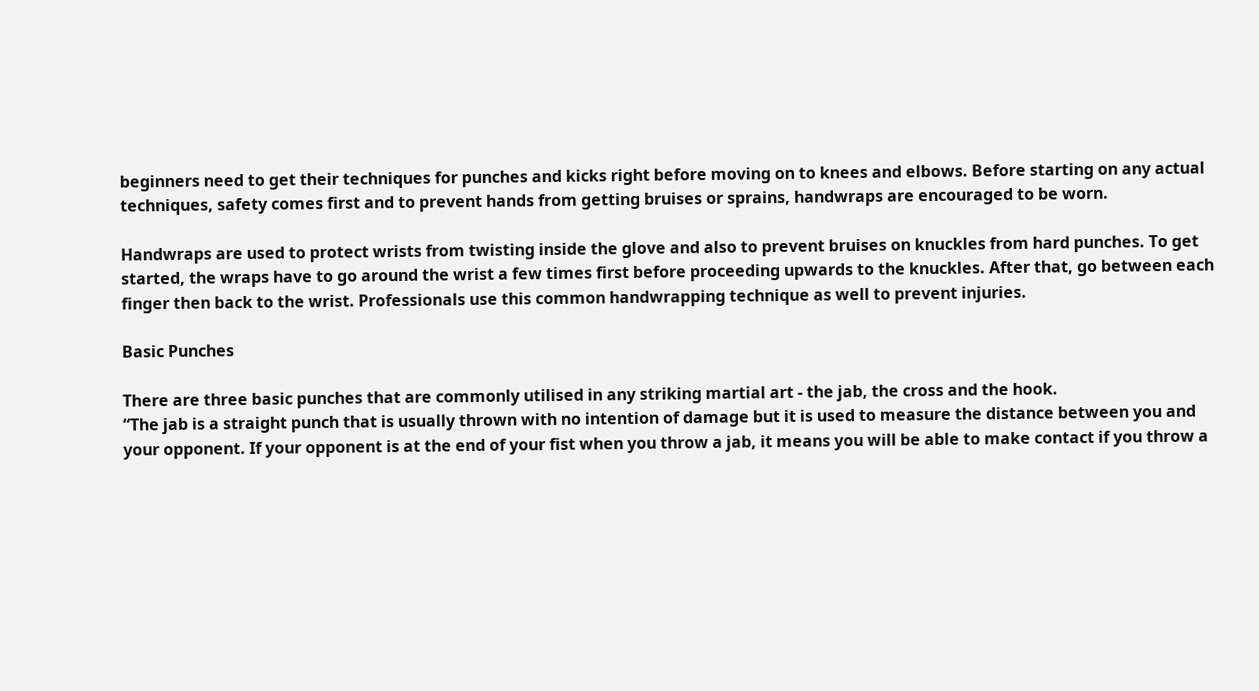beginners need to get their techniques for punches and kicks right before moving on to knees and elbows. Before starting on any actual techniques, safety comes first and to prevent hands from getting bruises or sprains, handwraps are encouraged to be worn.

Handwraps are used to protect wrists from twisting inside the glove and also to prevent bruises on knuckles from hard punches. To get started, the wraps have to go around the wrist a few times first before proceeding upwards to the knuckles. After that, go between each finger then back to the wrist. Professionals use this common handwrapping technique as well to prevent injuries.

Basic Punches

There are three basic punches that are commonly utilised in any striking martial art - the jab, the cross and the hook.
“The jab is a straight punch that is usually thrown with no intention of damage but it is used to measure the distance between you and your opponent. If your opponent is at the end of your fist when you throw a jab, it means you will be able to make contact if you throw a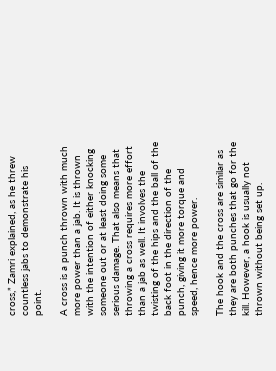cross,” Zamri explained, as he threw countless jabs to demonstrate his point.

A cross is a punch thrown with much more power than a jab. It is thrown with the intention of either knocking someone out or at least doing some serious damage. That also means that throwing a cross requires more effort than a jab as well. It involves the twisting of the hips and the ball of the back foot in the direction of the punch, giving it more torque and speed, hence more power.

The hook and the cross are similar as they are both punches that go for the kill. However, a hook is usually not thrown without being set up.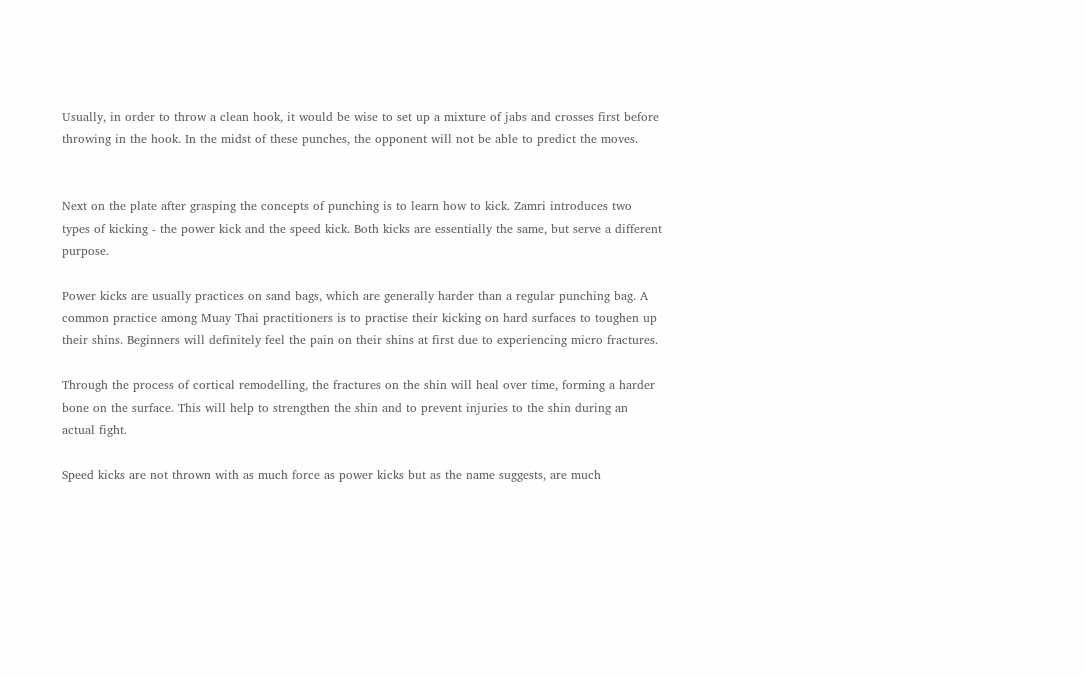Usually, in order to throw a clean hook, it would be wise to set up a mixture of jabs and crosses first before throwing in the hook. In the midst of these punches, the opponent will not be able to predict the moves.


Next on the plate after grasping the concepts of punching is to learn how to kick. Zamri introduces two types of kicking - the power kick and the speed kick. Both kicks are essentially the same, but serve a different purpose.

Power kicks are usually practices on sand bags, which are generally harder than a regular punching bag. A common practice among Muay Thai practitioners is to practise their kicking on hard surfaces to toughen up their shins. Beginners will definitely feel the pain on their shins at first due to experiencing micro fractures.

Through the process of cortical remodelling, the fractures on the shin will heal over time, forming a harder bone on the surface. This will help to strengthen the shin and to prevent injuries to the shin during an actual fight.

Speed kicks are not thrown with as much force as power kicks but as the name suggests, are much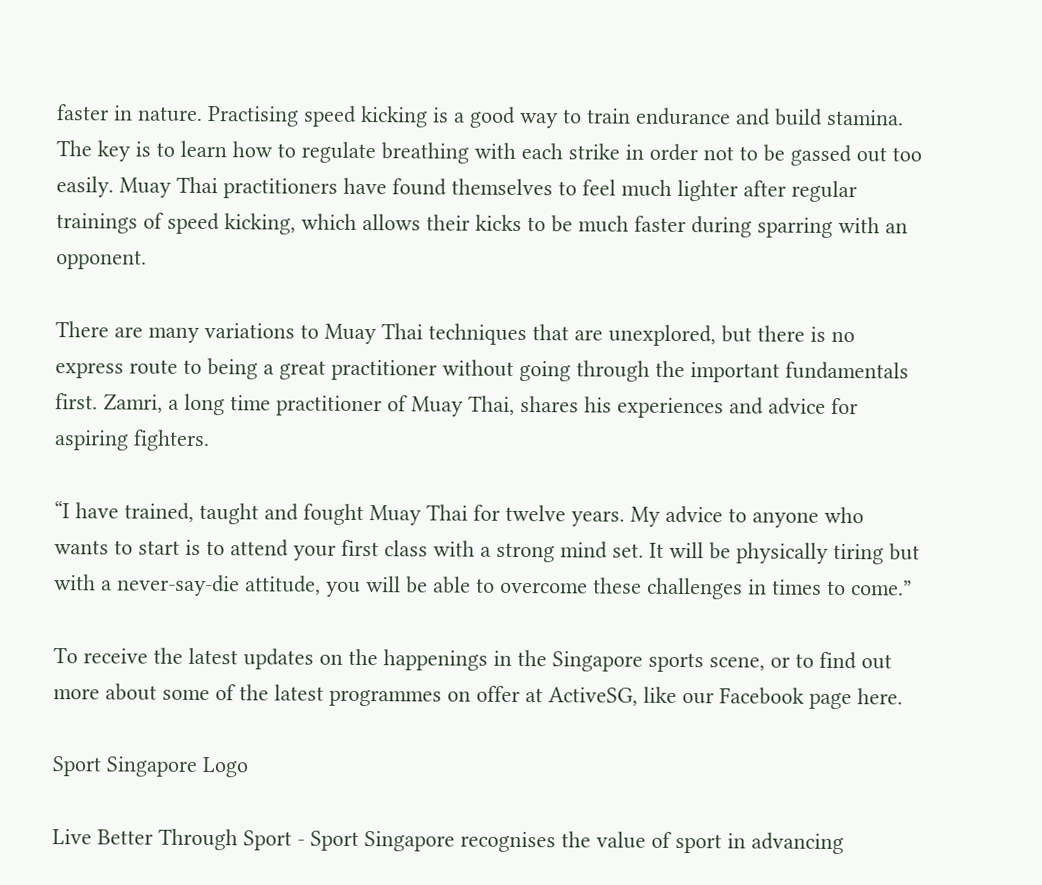faster in nature. Practising speed kicking is a good way to train endurance and build stamina. The key is to learn how to regulate breathing with each strike in order not to be gassed out too easily. Muay Thai practitioners have found themselves to feel much lighter after regular trainings of speed kicking, which allows their kicks to be much faster during sparring with an opponent.

There are many variations to Muay Thai techniques that are unexplored, but there is no express route to being a great practitioner without going through the important fundamentals first. Zamri, a long time practitioner of Muay Thai, shares his experiences and advice for aspiring fighters.

“I have trained, taught and fought Muay Thai for twelve years. My advice to anyone who wants to start is to attend your first class with a strong mind set. It will be physically tiring but with a never-say-die attitude, you will be able to overcome these challenges in times to come.”

To receive the latest updates on the happenings in the Singapore sports scene, or to find out more about some of the latest programmes on offer at ActiveSG, like our Facebook page here.

Sport Singapore Logo

Live Better Through Sport - Sport Singapore recognises the value of sport in advancing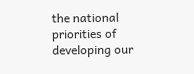the national priorities of developing our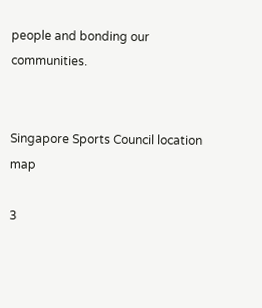people and bonding our communities.


Singapore Sports Council location map

3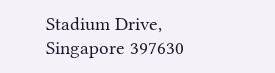Stadium Drive, Singapore 397630